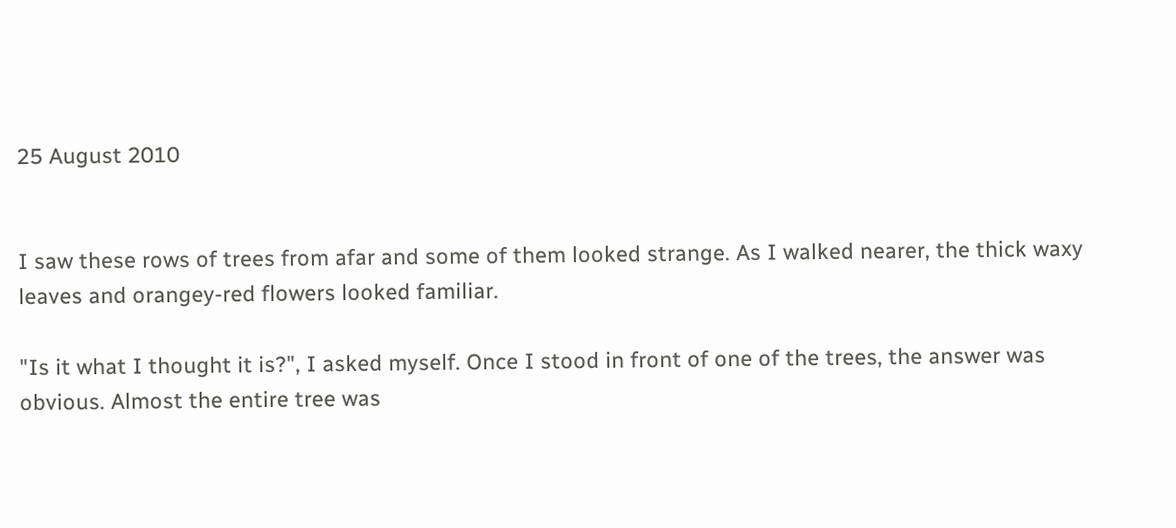25 August 2010


I saw these rows of trees from afar and some of them looked strange. As I walked nearer, the thick waxy leaves and orangey-red flowers looked familiar.

"Is it what I thought it is?", I asked myself. Once I stood in front of one of the trees, the answer was obvious. Almost the entire tree was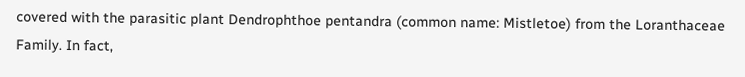covered with the parasitic plant Dendrophthoe pentandra (common name: Mistletoe) from the Loranthaceae Family. In fact,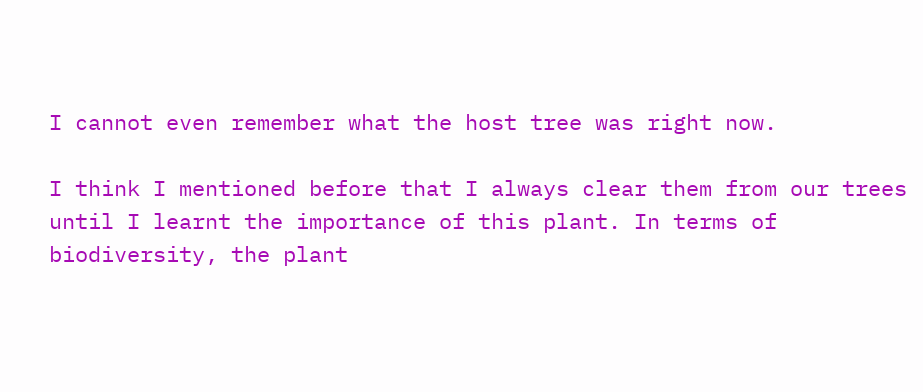I cannot even remember what the host tree was right now.

I think I mentioned before that I always clear them from our trees until I learnt the importance of this plant. In terms of biodiversity, the plant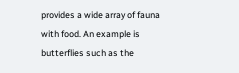provides a wide array of fauna with food. An example is butterflies such as the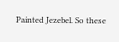Painted Jezebel. So these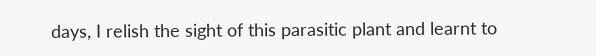days, I relish the sight of this parasitic plant and learnt to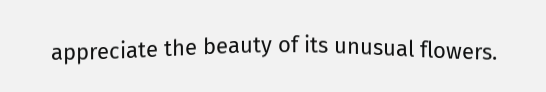appreciate the beauty of its unusual flowers.